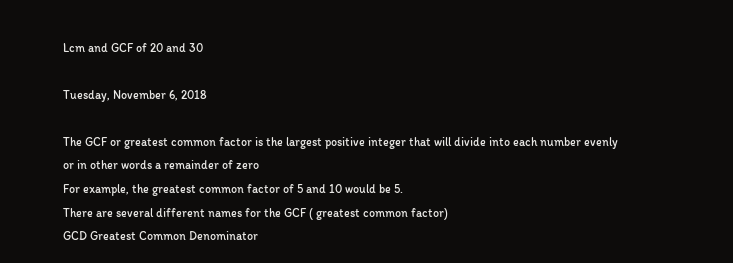Lcm and GCF of 20 and 30

Tuesday, November 6, 2018

The GCF or greatest common factor is the largest positive integer that will divide into each number evenly or in other words a remainder of zero
For example, the greatest common factor of 5 and 10 would be 5.
There are several different names for the GCF ( greatest common factor)
GCD Greatest Common Denominator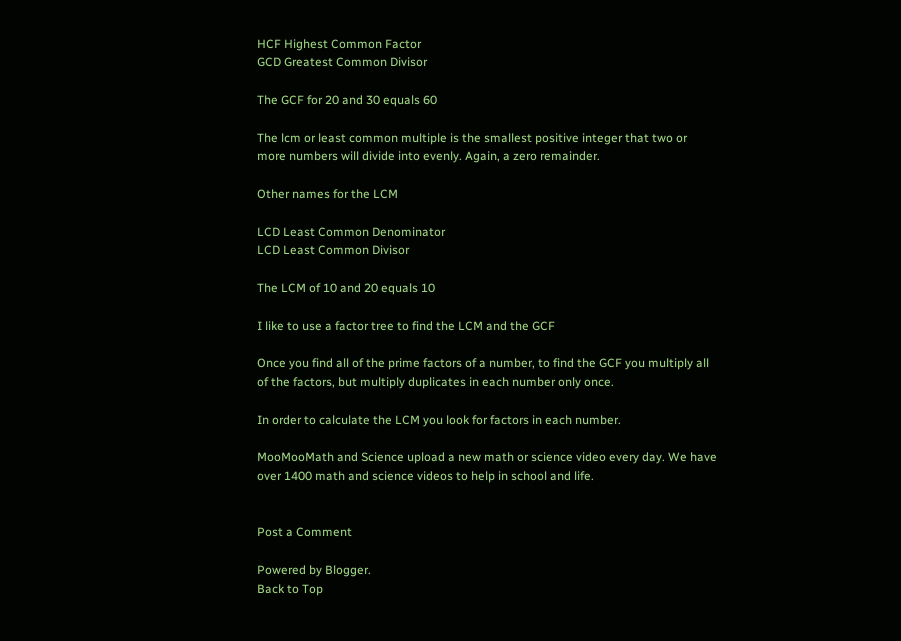HCF Highest Common Factor
GCD Greatest Common Divisor

The GCF for 20 and 30 equals 60

The lcm or least common multiple is the smallest positive integer that two or more numbers will divide into evenly. Again, a zero remainder.

Other names for the LCM

LCD Least Common Denominator
LCD Least Common Divisor

The LCM of 10 and 20 equals 10

I like to use a factor tree to find the LCM and the GCF

Once you find all of the prime factors of a number, to find the GCF you multiply all of the factors, but multiply duplicates in each number only once.

In order to calculate the LCM you look for factors in each number.

MooMooMath and Science upload a new math or science video every day. We have over 1400 math and science videos to help in school and life.


Post a Comment

Powered by Blogger.
Back to Top